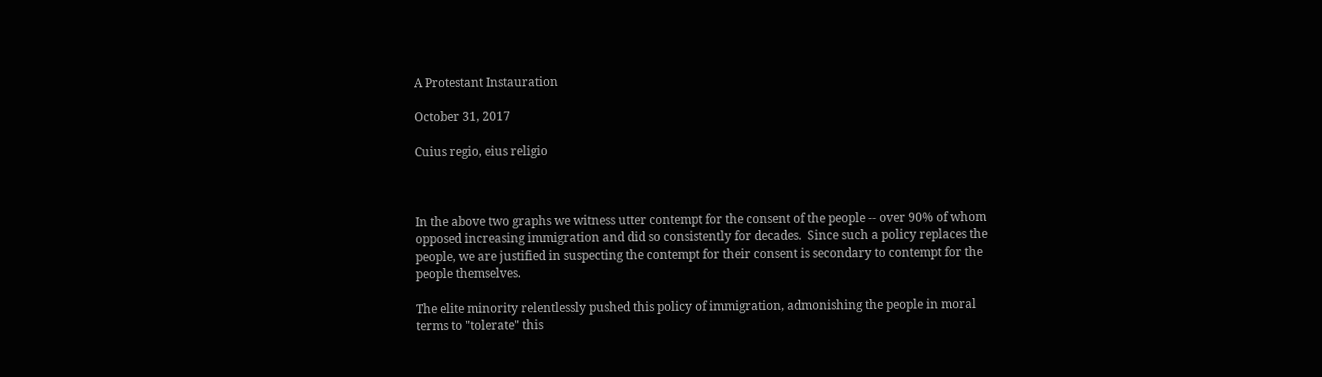A Protestant Instauration

October 31, 2017

Cuius regio, eius religio



In the above two graphs we witness utter contempt for the consent of the people -- over 90% of whom opposed increasing immigration and did so consistently for decades.  Since such a policy replaces the people, we are justified in suspecting the contempt for their consent is secondary to contempt for the people themselves.

The elite minority relentlessly pushed this policy of immigration, admonishing the people in moral terms to "tolerate" this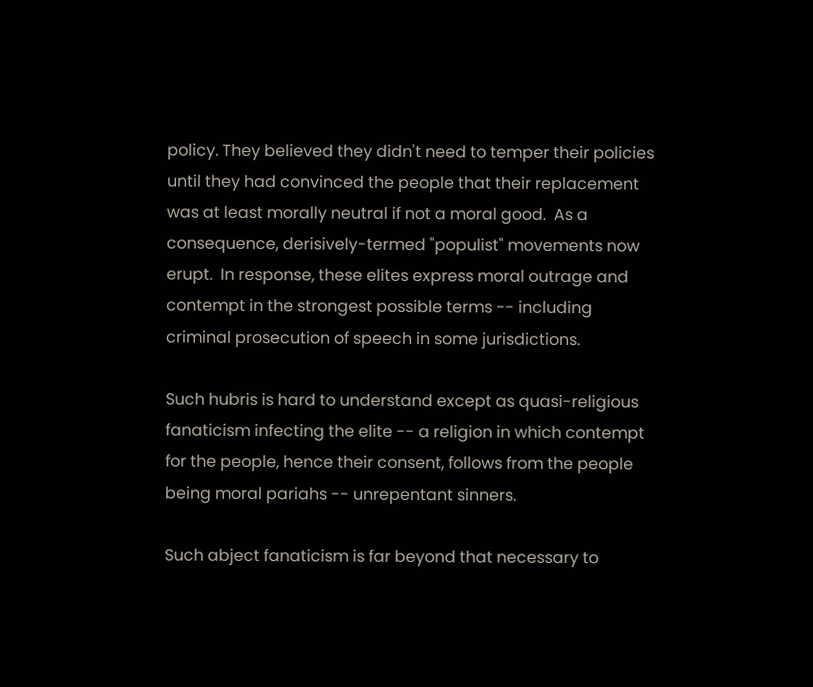policy. They believed they didn't need to temper their policies until they had convinced the people that their replacement was at least morally neutral if not a moral good.  As a consequence, derisively-termed "populist" movements now erupt.  In response, these elites express moral outrage and contempt in the strongest possible terms -- including criminal prosecution of speech in some jurisdictions.

Such hubris is hard to understand except as quasi-religious fanaticism infecting the elite -- a religion in which contempt for the people, hence their consent, follows from the people being moral pariahs -- unrepentant sinners.

Such abject fanaticism is far beyond that necessary to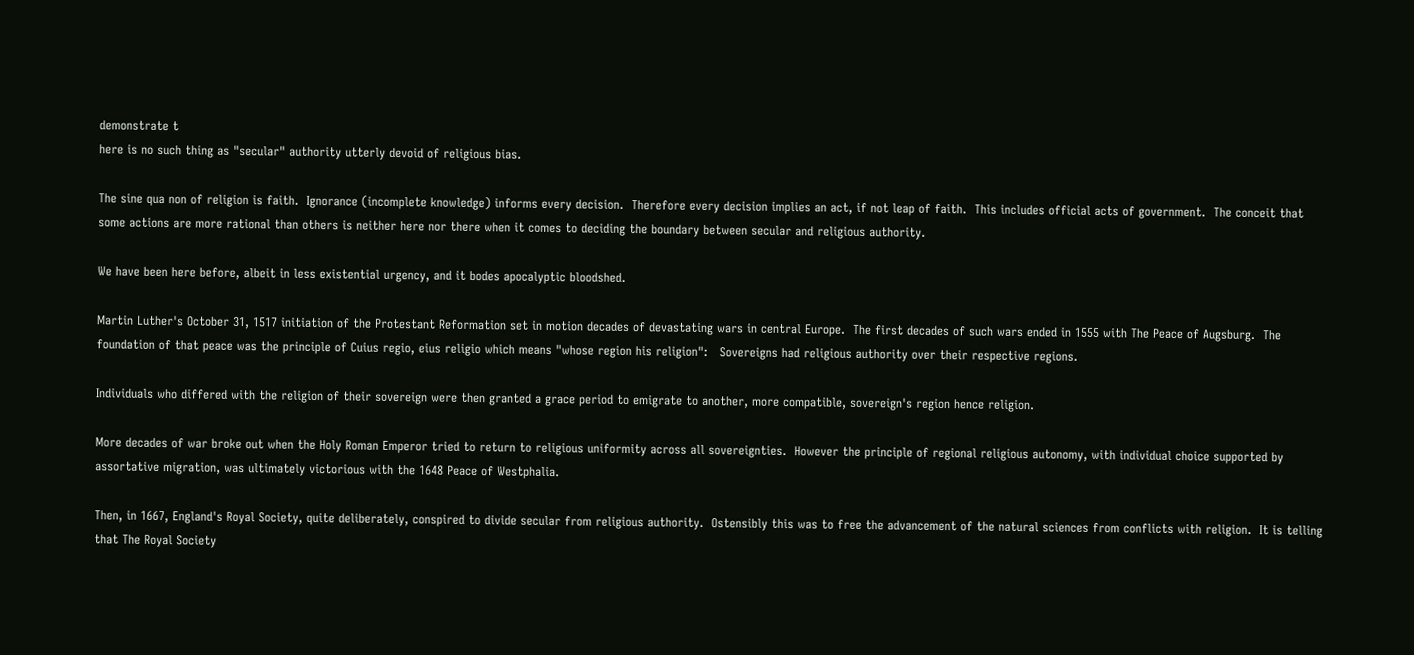demonstrate t
here is no such thing as "secular" authority utterly devoid of religious bias.

The sine qua non of religion is faith.  Ignorance (incomplete knowledge) informs every decision.  Therefore every decision implies an act, if not leap of faith.  This includes official acts of government.  The conceit that some actions are more rational than others is neither here nor there when it comes to deciding the boundary between secular and religious authority.

We have been here before, albeit in less existential urgency, and it bodes apocalyptic bloodshed.

Martin Luther's October 31, 1517 initiation of the Protestant Reformation set in motion decades of devastating wars in central Europe.  The first decades of such wars ended in 1555 with The Peace of Augsburg.  The foundation of that peace was the principle of Cuius regio, eius religio which means "whose region his religion":   Sovereigns had religious authority over their respective regions.

Individuals who differed with the religion of their sovereign were then granted a grace period to emigrate to another, more compatible, sovereign's region hence religion.

More decades of war broke out when the Holy Roman Emperor tried to return to religious uniformity across all sovereignties.  However the principle of regional religious autonomy, with individual choice supported by assortative migration, was ultimately victorious with the 1648 Peace of Westphalia.

Then, in 1667, England's Royal Society, quite deliberately, conspired to divide secular from religious authority.  Ostensibly this was to free the advancement of the natural sciences from conflicts with religion.  It is telling that The Royal Society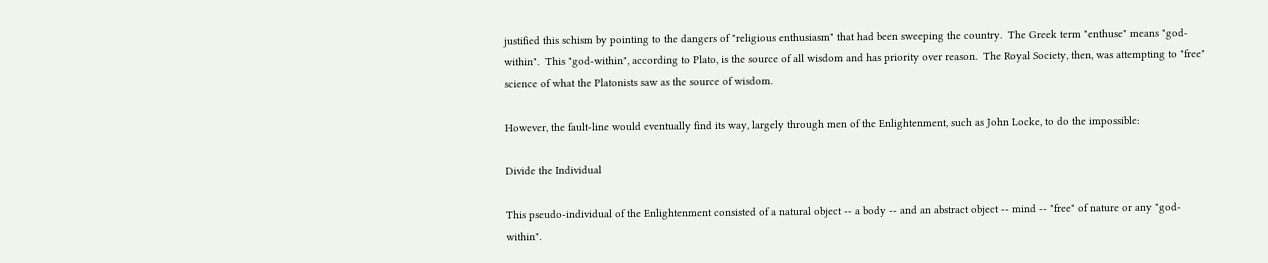justified this schism by pointing to the dangers of "religious enthusiasm" that had been sweeping the country.  The Greek term "enthuse" means "god-within".  This "god-within", according to Plato, is the source of all wisdom and has priority over reason.  The Royal Society, then, was attempting to "free" science of what the Platonists saw as the source of wisdom.

However, the fault-line would eventually find its way, largely through men of the Enlightenment, such as John Locke, to do the impossible:

Divide the Individual

This pseudo-individual of the Enlightenment consisted of a natural object -- a body -- and an abstract object -- mind -- "free" of nature or any "god-within".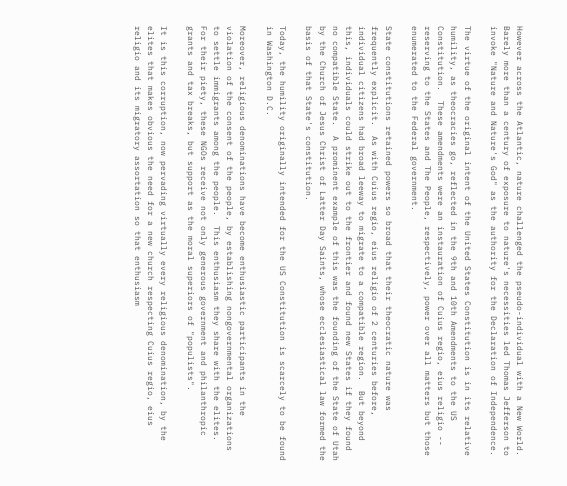However across the Atlantic, nature challenged the pseudo-individual with a New World.  Barely more than a century of exposure to nature's necessities led Thomas Jefferson to invoke "Nature and Nature's God" as the authority for the Declaration of Independence.

The virtue of the original intent of the United States Constitution is in its relative humility, as theocracies go, reflected in the 9th and 10th Amendments to the US Constitution.  These amendments were an instauration of Cuius regio, eius religio -- reserving to the States and The People, respectively, power over all matters but those enumerated to the Federal government.

State constitutions retained powers so broad that their theocratic nature was frequently explicit.  As with Cuius regio, eius religio of 2 centuries before, individual citizens had broad leeway to migrate to a compatible region.  But beyond this, individuals could strike out to the frontier and found new States if they found no compatible State.  A prominent example of this was the founding of the State of Utah by the Church of Jesus Christ of Latter Day Saints, whose ecclesiastical law formed the basis of that State's constitution.

Today, the humility originally intended for the US Constitution is scarcely to be found in Washington D.C.

Moreover, religious denominations have become enthusiastic participants in the violation of the consent of the people, by establishing nongovernmental organizations to settle immigrants among the people.  This enthusiasm they share with the elites.  For their piety, these NGOs receive not only generous government and philanthropic grants and tax breaks, but support as the moral superiors of "populists".

It is this corruption, now pervading virtually every religious denomination, by the elites that makes obvious the need for a new church respecting Cuius regio, eius religio and its migratory assortation so that enthusiasm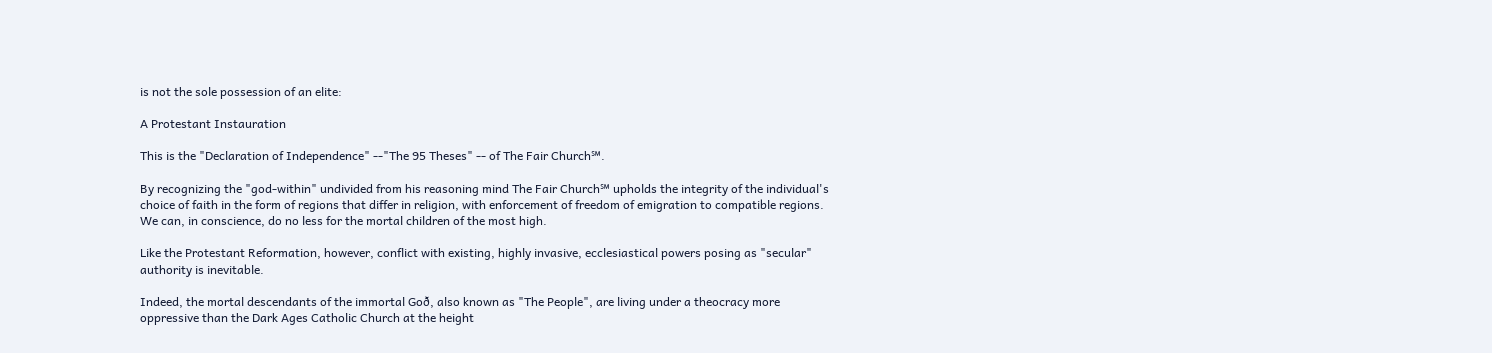is not the sole possession of an elite:

A Protestant Instauration

This is the "Declaration of Independence" --"The 95 Theses" -- of The Fair Church℠.

By recognizing the "god-within" undivided from his reasoning mind The Fair Church℠ upholds the integrity of the individual's choice of faith in the form of regions that differ in religion, with enforcement of freedom of emigration to compatible regions.  We can, in conscience, do no less for the mortal children of the most high.

Like the Protestant Reformation, however, conflict with existing, highly invasive, ecclesiastical powers posing as "secular" authority is inevitable.

Indeed, the mortal descendants of the immortal Goð, also known as "The People", are living under a theocracy more oppressive than the Dark Ages Catholic Church at the height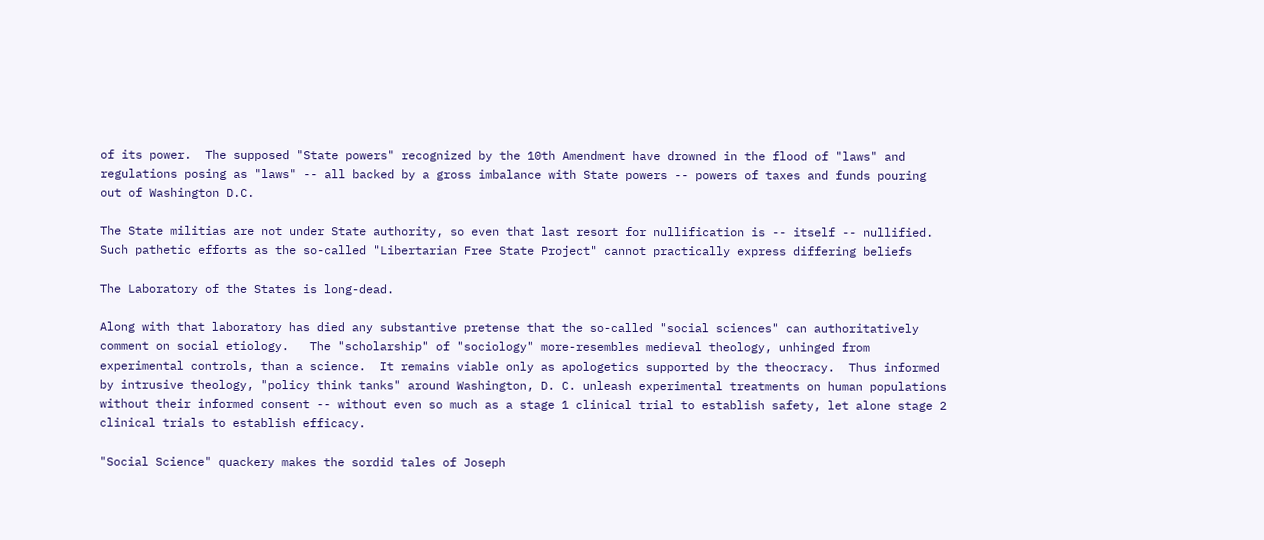of its power.  The supposed "State powers" recognized by the 10th Amendment have drowned in the flood of "laws" and regulations posing as "laws" -- all backed by a gross imbalance with State powers -- powers of taxes and funds pouring out of Washington D.C.

The State militias are not under State authority, so even that last resort for nullification is -- itself -- nullified.  Such pathetic efforts as the so-called "Libertarian Free State Project" cannot practically express differing beliefs

The Laboratory of the States is long-dead.

Along with that laboratory has died any substantive pretense that the so-called "social sciences" can authoritatively comment on social etiology.   The "scholarship" of "sociology" more-resembles medieval theology, unhinged from experimental controls, than a science.  It remains viable only as apologetics supported by the theocracy.  Thus informed by intrusive theology, "policy think tanks" around Washington, D. C. unleash experimental treatments on human populations without their informed consent -- without even so much as a stage 1 clinical trial to establish safety, let alone stage 2 clinical trials to establish efficacy.

"Social Science" quackery makes the sordid tales of Joseph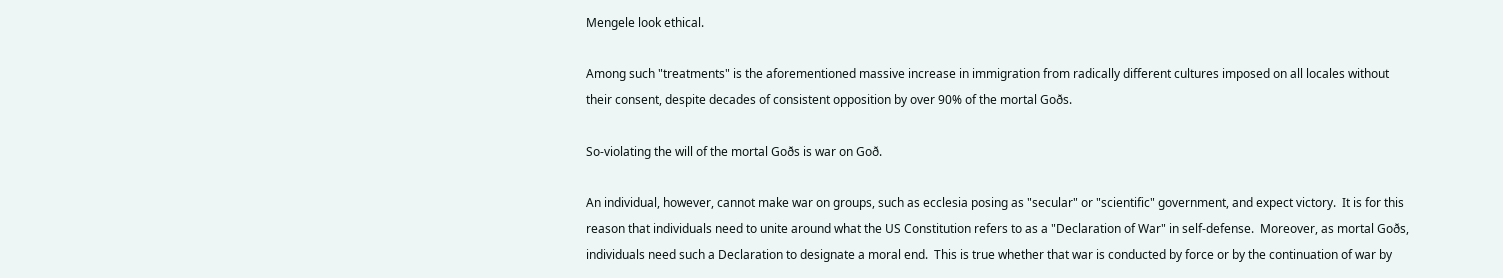Mengele look ethical.

Among such "treatments" is the aforementioned massive increase in immigration from radically different cultures imposed on all locales without their consent, despite decades of consistent opposition by over 90% of the mortal Goðs.

So-violating the will of the mortal Goðs is war on Goð.

An individual, however, cannot make war on groups, such as ecclesia posing as "secular" or "scientific" government, and expect victory.  It is for this reason that individuals need to unite around what the US Constitution refers to as a "Declaration of War" in self-defense.  Moreover, as mortal Goðs, individuals need such a Declaration to designate a moral end.  This is true whether that war is conducted by force or by the continuation of war by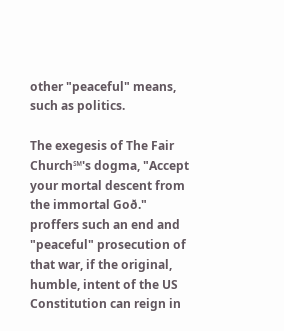other "peaceful" means, such as politics.

The exegesis of The Fair Church℠'s dogma, "Accept your mortal descent from the immortal Goð." proffers such an end and "peaceful" prosecution of that war, if the original, humble, intent of the US Constitution can reign in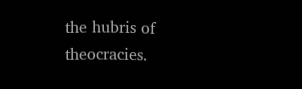the hubris of theocracies.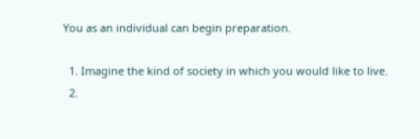You as an individual can begin preparation.

  1. Imagine the kind of society in which you would like to live.
  2.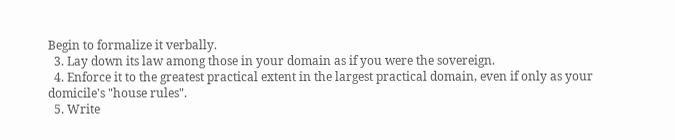Begin to formalize it verbally.
  3. Lay down its law among those in your domain as if you were the sovereign.
  4. Enforce it to the greatest practical extent in the largest practical domain, even if only as your domicile's "house rules".
  5. Write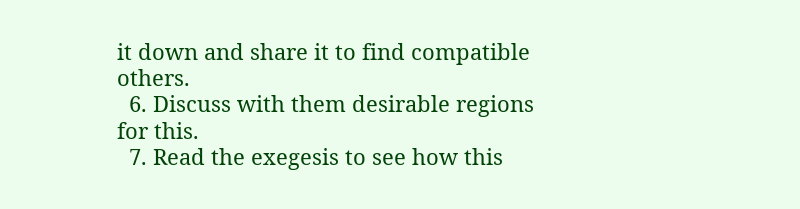it down and share it to find compatible others.
  6. Discuss with them desirable regions for this.
  7. Read the exegesis to see how this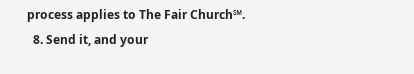process applies to The Fair Church℠.
  8. Send it, and your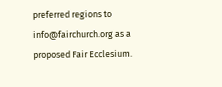preferred regions to info@fairchurch.org as a proposed Fair Ecclesium.